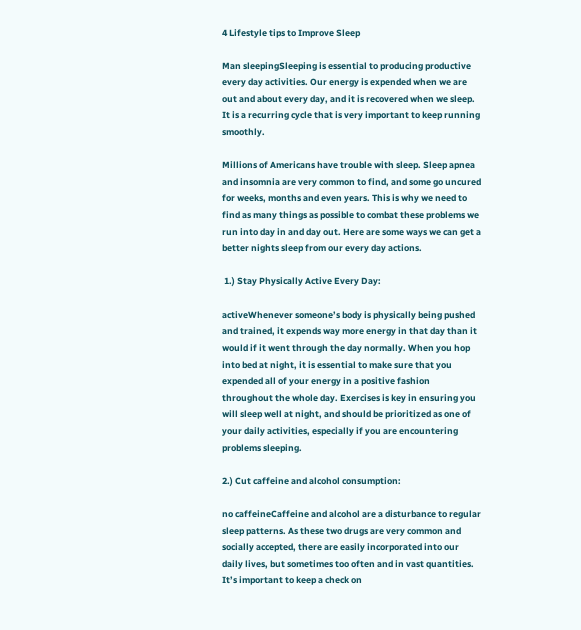4 Lifestyle tips to Improve Sleep

Man sleepingSleeping is essential to producing productive every day activities. Our energy is expended when we are out and about every day, and it is recovered when we sleep. It is a recurring cycle that is very important to keep running smoothly.

Millions of Americans have trouble with sleep. Sleep apnea and insomnia are very common to find, and some go uncured for weeks, months and even years. This is why we need to find as many things as possible to combat these problems we run into day in and day out. Here are some ways we can get a better nights sleep from our every day actions.

 1.) Stay Physically Active Every Day:

activeWhenever someone’s body is physically being pushed and trained, it expends way more energy in that day than it would if it went through the day normally. When you hop into bed at night, it is essential to make sure that you expended all of your energy in a positive fashion throughout the whole day. Exercises is key in ensuring you will sleep well at night, and should be prioritized as one of your daily activities, especially if you are encountering problems sleeping.

2.) Cut caffeine and alcohol consumption:

no caffeineCaffeine and alcohol are a disturbance to regular sleep patterns. As these two drugs are very common and socially accepted, there are easily incorporated into our daily lives, but sometimes too often and in vast quantities. It’s important to keep a check on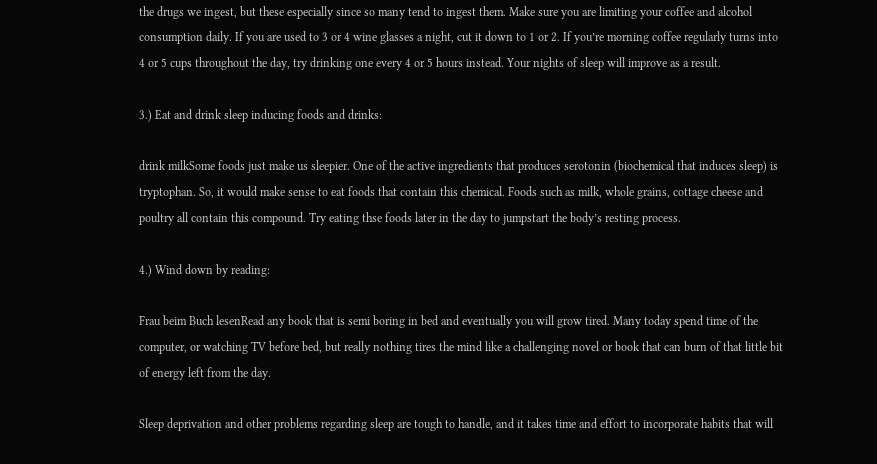the drugs we ingest, but these especially since so many tend to ingest them. Make sure you are limiting your coffee and alcohol consumption daily. If you are used to 3 or 4 wine glasses a night, cut it down to 1 or 2. If you’re morning coffee regularly turns into 4 or 5 cups throughout the day, try drinking one every 4 or 5 hours instead. Your nights of sleep will improve as a result.

3.) Eat and drink sleep inducing foods and drinks:

drink milkSome foods just make us sleepier. One of the active ingredients that produces serotonin (biochemical that induces sleep) is tryptophan. So, it would make sense to eat foods that contain this chemical. Foods such as milk, whole grains, cottage cheese and poultry all contain this compound. Try eating thse foods later in the day to jumpstart the body’s resting process.

4.) Wind down by reading:

Frau beim Buch lesenRead any book that is semi boring in bed and eventually you will grow tired. Many today spend time of the computer, or watching TV before bed, but really nothing tires the mind like a challenging novel or book that can burn of that little bit of energy left from the day.

Sleep deprivation and other problems regarding sleep are tough to handle, and it takes time and effort to incorporate habits that will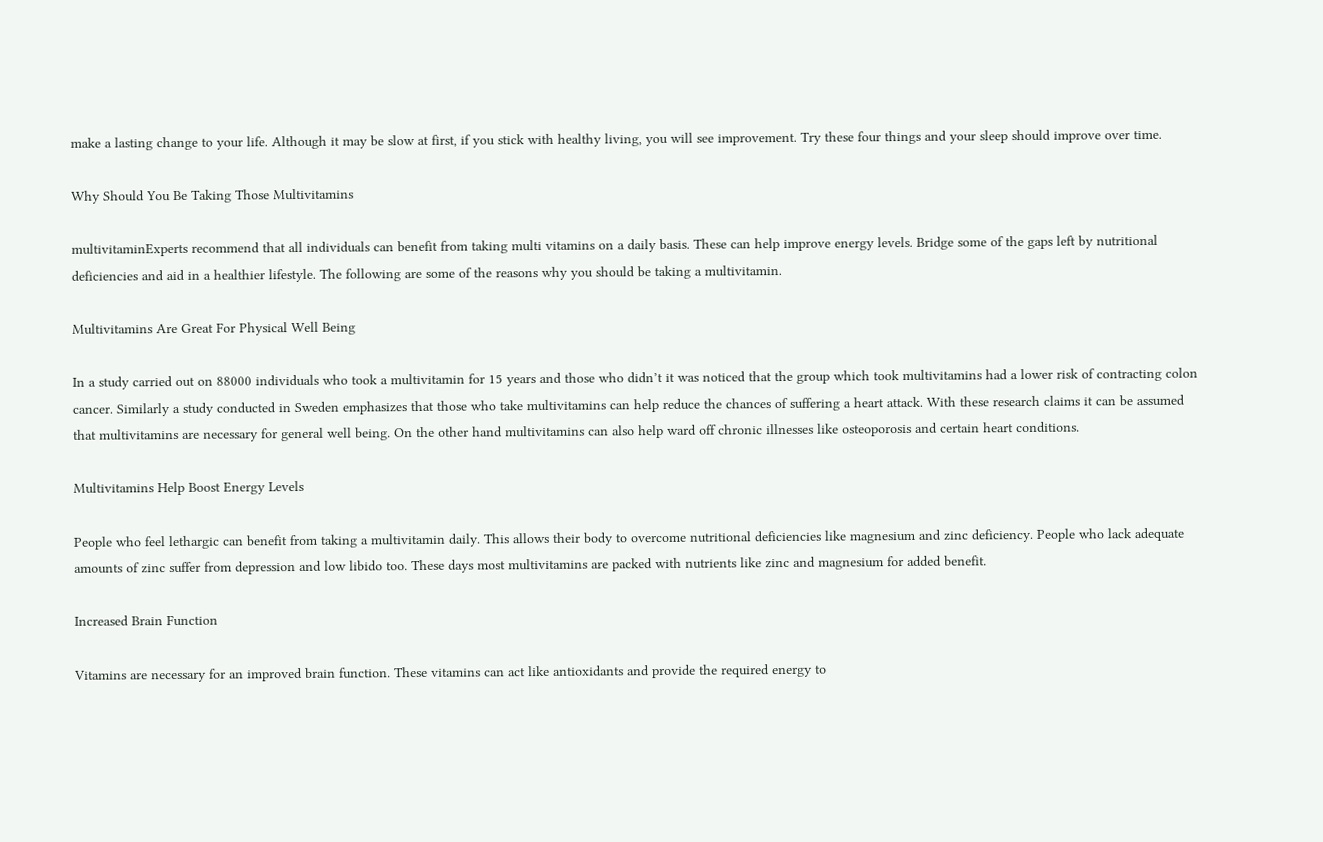make a lasting change to your life. Although it may be slow at first, if you stick with healthy living, you will see improvement. Try these four things and your sleep should improve over time.

Why Should You Be Taking Those Multivitamins

multivitaminExperts recommend that all individuals can benefit from taking multi vitamins on a daily basis. These can help improve energy levels. Bridge some of the gaps left by nutritional deficiencies and aid in a healthier lifestyle. The following are some of the reasons why you should be taking a multivitamin.

Multivitamins Are Great For Physical Well Being

In a study carried out on 88000 individuals who took a multivitamin for 15 years and those who didn’t it was noticed that the group which took multivitamins had a lower risk of contracting colon cancer. Similarly a study conducted in Sweden emphasizes that those who take multivitamins can help reduce the chances of suffering a heart attack. With these research claims it can be assumed that multivitamins are necessary for general well being. On the other hand multivitamins can also help ward off chronic illnesses like osteoporosis and certain heart conditions.

Multivitamins Help Boost Energy Levels

People who feel lethargic can benefit from taking a multivitamin daily. This allows their body to overcome nutritional deficiencies like magnesium and zinc deficiency. People who lack adequate amounts of zinc suffer from depression and low libido too. These days most multivitamins are packed with nutrients like zinc and magnesium for added benefit.

Increased Brain Function

Vitamins are necessary for an improved brain function. These vitamins can act like antioxidants and provide the required energy to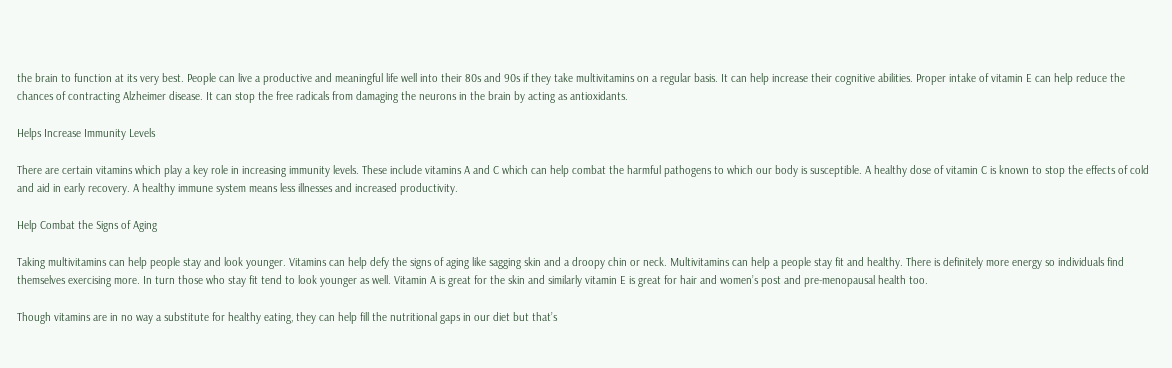the brain to function at its very best. People can live a productive and meaningful life well into their 80s and 90s if they take multivitamins on a regular basis. It can help increase their cognitive abilities. Proper intake of vitamin E can help reduce the chances of contracting Alzheimer disease. It can stop the free radicals from damaging the neurons in the brain by acting as antioxidants.

Helps Increase Immunity Levels

There are certain vitamins which play a key role in increasing immunity levels. These include vitamins A and C which can help combat the harmful pathogens to which our body is susceptible. A healthy dose of vitamin C is known to stop the effects of cold and aid in early recovery. A healthy immune system means less illnesses and increased productivity.

Help Combat the Signs of Aging

Taking multivitamins can help people stay and look younger. Vitamins can help defy the signs of aging like sagging skin and a droopy chin or neck. Multivitamins can help a people stay fit and healthy. There is definitely more energy so individuals find themselves exercising more. In turn those who stay fit tend to look younger as well. Vitamin A is great for the skin and similarly vitamin E is great for hair and women’s post and pre-menopausal health too.

Though vitamins are in no way a substitute for healthy eating, they can help fill the nutritional gaps in our diet but that’s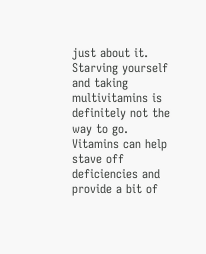just about it. Starving yourself and taking multivitamins is definitely not the way to go. Vitamins can help stave off deficiencies and provide a bit of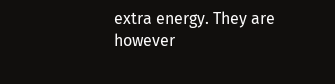extra energy. They are however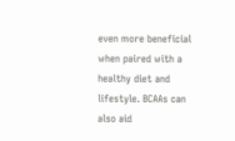even more beneficial when paired with a healthy diet and lifestyle. BCAAs can also aid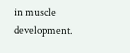in muscle development.